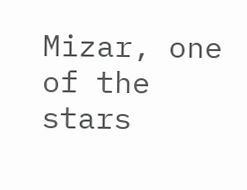Mizar, one of the stars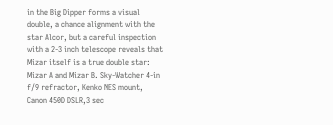in the Big Dipper forms a visual double, a chance alignment with the star Alcor, but a careful inspection with a 2-3 inch telescope reveals that Mizar itself is a true double star: Mizar A and Mizar B. Sky-Watcher 4-in f/9 refractor, Kenko NES mount, Canon 450D DSLR,3 sec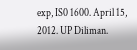exp, IS0 1600. April 15, 2012. UP Diliman.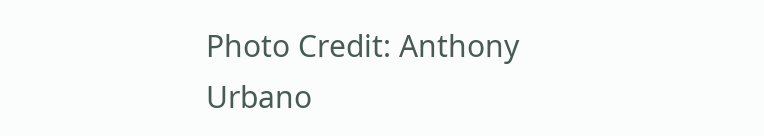Photo Credit: Anthony Urbano